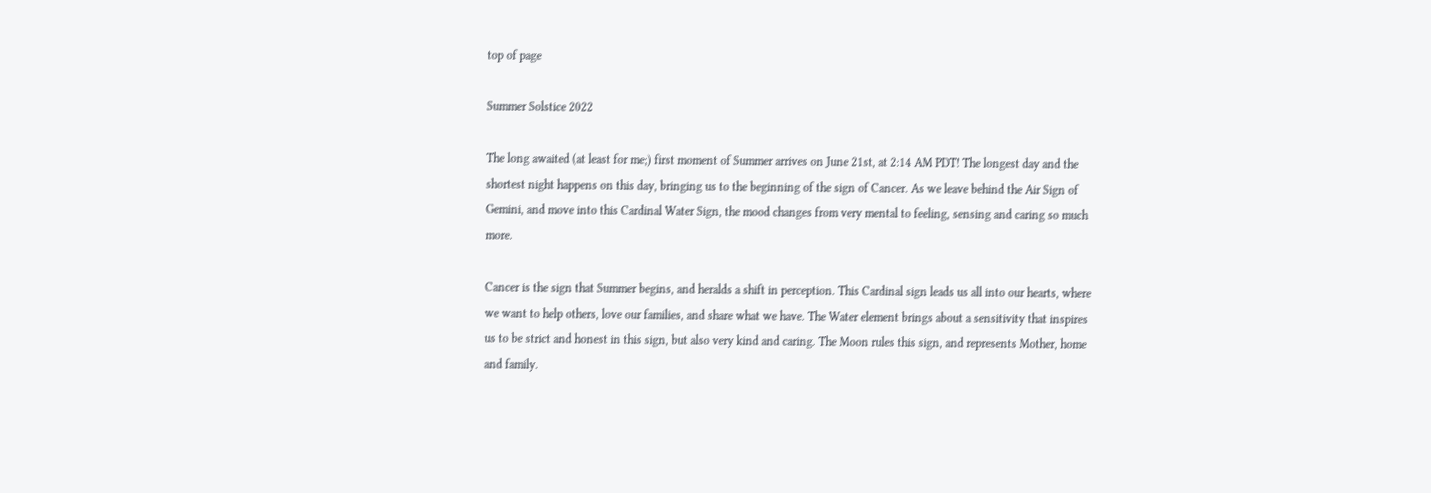top of page

Summer Solstice 2022

The long awaited (at least for me;) first moment of Summer arrives on June 21st, at 2:14 AM PDT! The longest day and the shortest night happens on this day, bringing us to the beginning of the sign of Cancer. As we leave behind the Air Sign of Gemini, and move into this Cardinal Water Sign, the mood changes from very mental to feeling, sensing and caring so much more.

Cancer is the sign that Summer begins, and heralds a shift in perception. This Cardinal sign leads us all into our hearts, where we want to help others, love our families, and share what we have. The Water element brings about a sensitivity that inspires us to be strict and honest in this sign, but also very kind and caring. The Moon rules this sign, and represents Mother, home and family.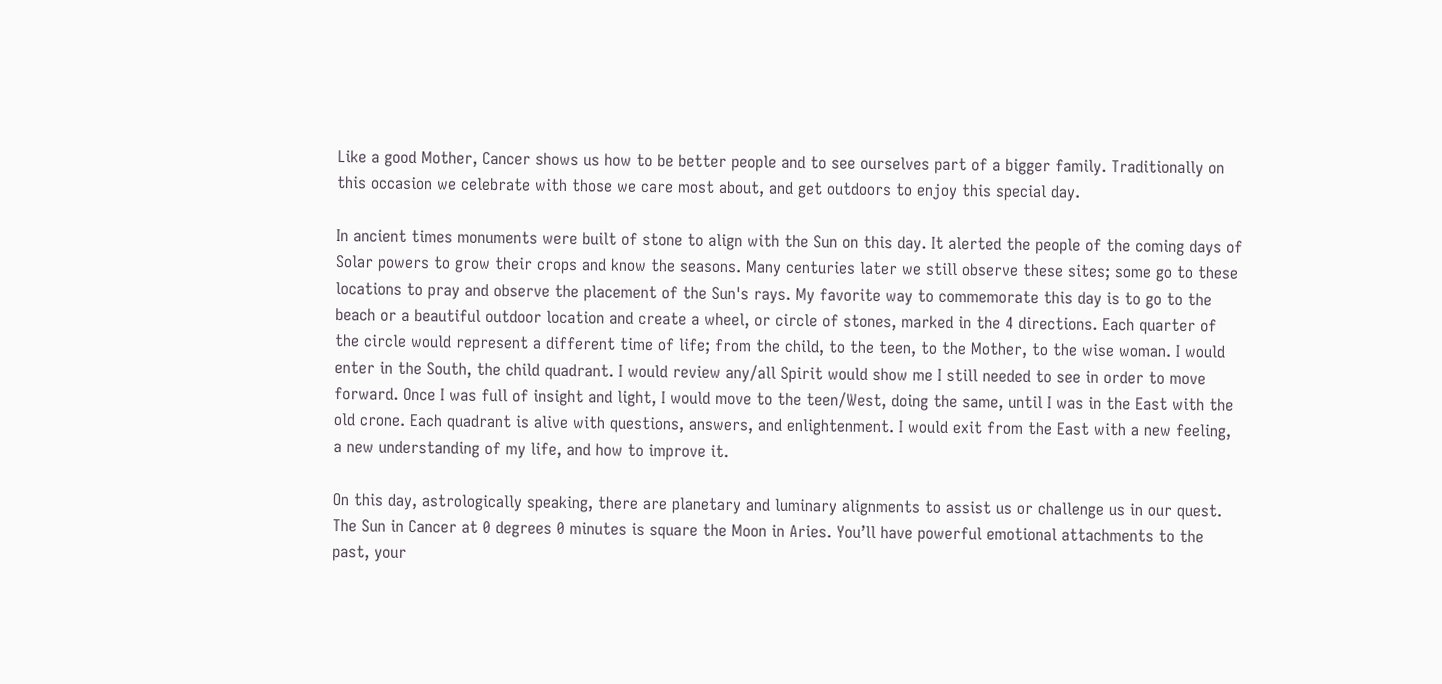Like a good Mother, Cancer shows us how to be better people and to see ourselves part of a bigger family. Traditionally on this occasion we celebrate with those we care most about, and get outdoors to enjoy this special day.

In ancient times monuments were built of stone to align with the Sun on this day. It alerted the people of the coming days of Solar powers to grow their crops and know the seasons. Many centuries later we still observe these sites; some go to these locations to pray and observe the placement of the Sun's rays. My favorite way to commemorate this day is to go to the beach or a beautiful outdoor location and create a wheel, or circle of stones, marked in the 4 directions. Each quarter of the circle would represent a different time of life; from the child, to the teen, to the Mother, to the wise woman. I would enter in the South, the child quadrant. I would review any/all Spirit would show me I still needed to see in order to move forward. Once I was full of insight and light, I would move to the teen/West, doing the same, until I was in the East with the old crone. Each quadrant is alive with questions, answers, and enlightenment. I would exit from the East with a new feeling, a new understanding of my life, and how to improve it.

On this day, astrologically speaking, there are planetary and luminary alignments to assist us or challenge us in our quest. The Sun in Cancer at 0 degrees 0 minutes is square the Moon in Aries. You’ll have powerful emotional attachments to the past, your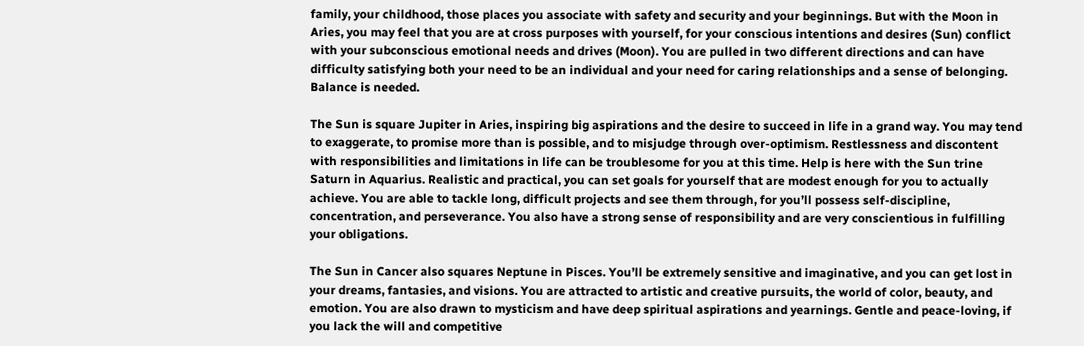family, your childhood, those places you associate with safety and security and your beginnings. But with the Moon in Aries, you may feel that you are at cross purposes with yourself, for your conscious intentions and desires (Sun) conflict with your subconscious emotional needs and drives (Moon). You are pulled in two different directions and can have difficulty satisfying both your need to be an individual and your need for caring relationships and a sense of belonging. Balance is needed.

The Sun is square Jupiter in Aries, inspiring big aspirations and the desire to succeed in life in a grand way. You may tend to exaggerate, to promise more than is possible, and to misjudge through over-optimism. Restlessness and discontent with responsibilities and limitations in life can be troublesome for you at this time. Help is here with the Sun trine Saturn in Aquarius. Realistic and practical, you can set goals for yourself that are modest enough for you to actually achieve. You are able to tackle long, difficult projects and see them through, for you’ll possess self-discipline, concentration, and perseverance. You also have a strong sense of responsibility and are very conscientious in fulfilling your obligations.

The Sun in Cancer also squares Neptune in Pisces. You’ll be extremely sensitive and imaginative, and you can get lost in your dreams, fantasies, and visions. You are attracted to artistic and creative pursuits, the world of color, beauty, and emotion. You are also drawn to mysticism and have deep spiritual aspirations and yearnings. Gentle and peace-loving, if you lack the will and competitive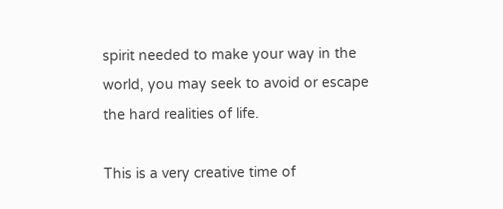spirit needed to make your way in the world, you may seek to avoid or escape the hard realities of life.

This is a very creative time of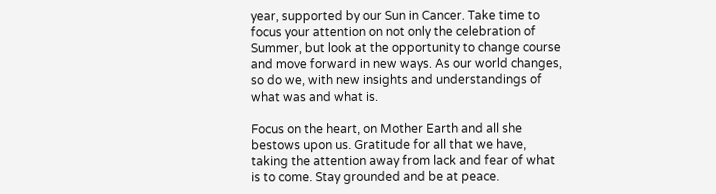year, supported by our Sun in Cancer. Take time to focus your attention on not only the celebration of Summer, but look at the opportunity to change course and move forward in new ways. As our world changes, so do we, with new insights and understandings of what was and what is.

Focus on the heart, on Mother Earth and all she bestows upon us. Gratitude for all that we have, taking the attention away from lack and fear of what is to come. Stay grounded and be at peace.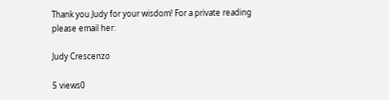Thank you Judy for your wisdom! For a private reading please email her:

Judy Crescenzo

5 views0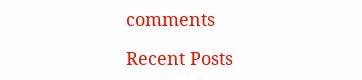comments

Recent Posts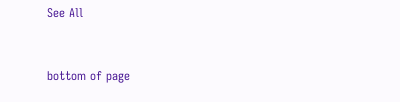See All


bottom of page